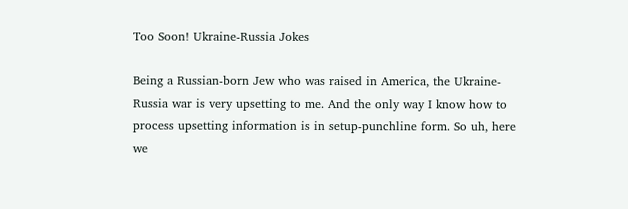Too Soon! Ukraine-Russia Jokes

Being a Russian-born Jew who was raised in America, the Ukraine-Russia war is very upsetting to me. And the only way I know how to process upsetting information is in setup-punchline form. So uh, here we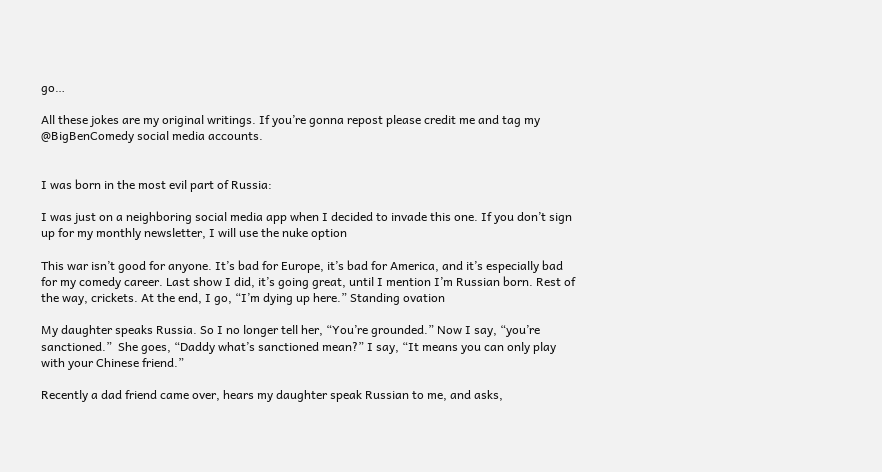go…

All these jokes are my original writings. If you’re gonna repost please credit me and tag my @BigBenComedy social media accounts.


I was born in the most evil part of Russia:

I was just on a neighboring social media app when I decided to invade this one. If you don’t sign up for my monthly newsletter, I will use the nuke option

This war isn’t good for anyone. It’s bad for Europe, it’s bad for America, and it’s especially bad for my comedy career. Last show I did, it’s going great, until I mention I’m Russian born. Rest of the way, crickets. At the end, I go, “I’m dying up here.” Standing ovation

My daughter speaks Russia. So I no longer tell her, “You’re grounded.” Now I say, “you’re sanctioned.”  She goes, “Daddy what’s sanctioned mean?” I say, “It means you can only play with your Chinese friend.”

Recently a dad friend came over, hears my daughter speak Russian to me, and asks,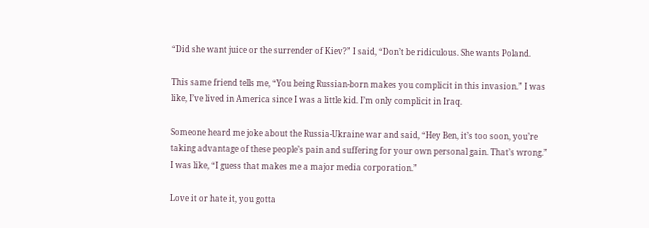“Did she want juice or the surrender of Kiev?” I said, “Don’t be ridiculous. She wants Poland.

This same friend tells me, “You being Russian-born makes you complicit in this invasion.” I was like, I’ve lived in America since I was a little kid. I’m only complicit in Iraq.

Someone heard me joke about the Russia-Ukraine war and said, “Hey Ben, it’s too soon, you’re taking advantage of these people’s pain and suffering for your own personal gain. That’s wrong.” I was like, “I guess that makes me a major media corporation.”

Love it or hate it, you gotta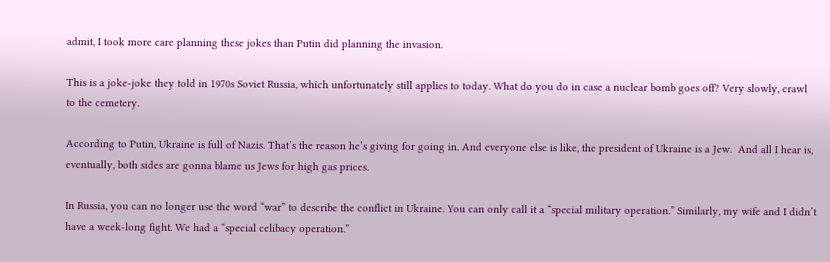admit, I took more care planning these jokes than Putin did planning the invasion.

This is a joke-joke they told in 1970s Soviet Russia, which unfortunately still applies to today. What do you do in case a nuclear bomb goes off? Very slowly, crawl to the cemetery.

According to Putin, Ukraine is full of Nazis. That’s the reason he’s giving for going in. And everyone else is like, the president of Ukraine is a Jew.  And all I hear is, eventually, both sides are gonna blame us Jews for high gas prices.

In Russia, you can no longer use the word “war” to describe the conflict in Ukraine. You can only call it a “special military operation.” Similarly, my wife and I didn’t have a week-long fight. We had a “special celibacy operation.”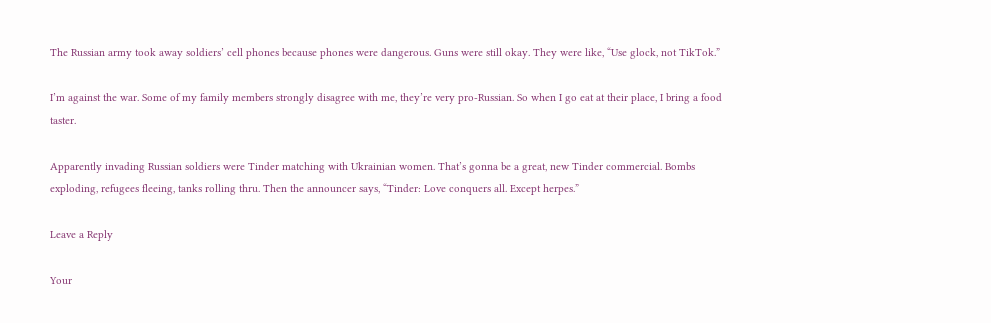The Russian army took away soldiers’ cell phones because phones were dangerous. Guns were still okay. They were like, “Use glock, not TikTok.”

I’m against the war. Some of my family members strongly disagree with me, they’re very pro-Russian. So when I go eat at their place, I bring a food taster.

Apparently invading Russian soldiers were Tinder matching with Ukrainian women. That’s gonna be a great, new Tinder commercial. Bombs exploding, refugees fleeing, tanks rolling thru. Then the announcer says, “Tinder: Love conquers all. Except herpes.”

Leave a Reply

Your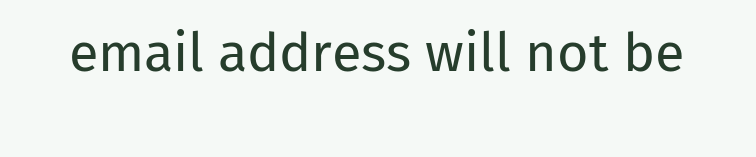email address will not be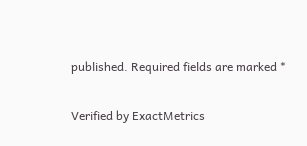published. Required fields are marked *

Verified by ExactMetrics